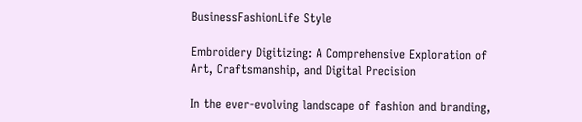BusinessFashionLife Style

Embroidery Digitizing: A Comprehensive Exploration of Art, Craftsmanship, and Digital Precision

In the ever-evolving landscape of fashion and branding,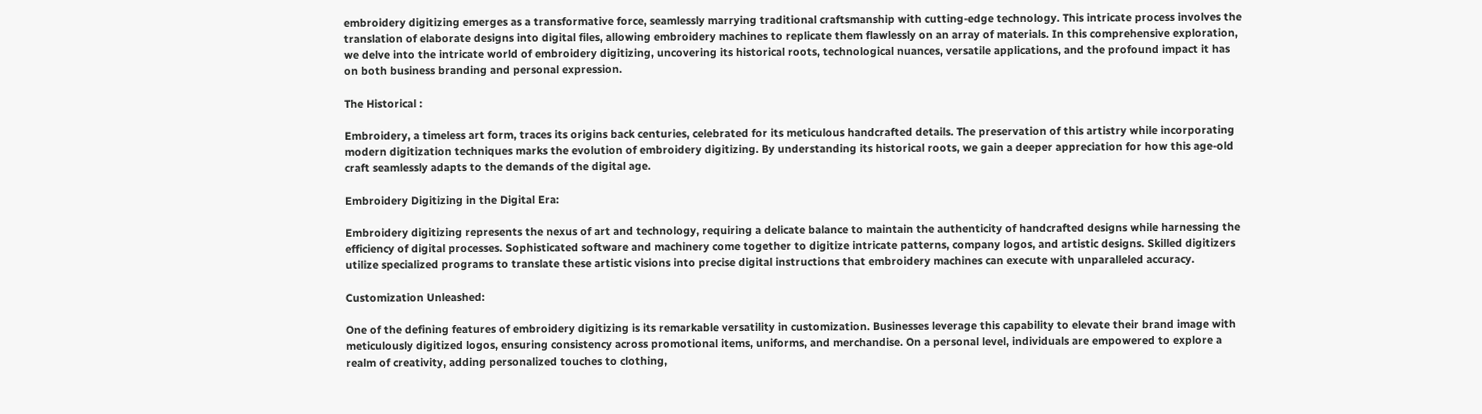embroidery digitizing emerges as a transformative force, seamlessly marrying traditional craftsmanship with cutting-edge technology. This intricate process involves the translation of elaborate designs into digital files, allowing embroidery machines to replicate them flawlessly on an array of materials. In this comprehensive exploration, we delve into the intricate world of embroidery digitizing, uncovering its historical roots, technological nuances, versatile applications, and the profound impact it has on both business branding and personal expression.

The Historical :

Embroidery, a timeless art form, traces its origins back centuries, celebrated for its meticulous handcrafted details. The preservation of this artistry while incorporating modern digitization techniques marks the evolution of embroidery digitizing. By understanding its historical roots, we gain a deeper appreciation for how this age-old craft seamlessly adapts to the demands of the digital age.

Embroidery Digitizing in the Digital Era:

Embroidery digitizing represents the nexus of art and technology, requiring a delicate balance to maintain the authenticity of handcrafted designs while harnessing the efficiency of digital processes. Sophisticated software and machinery come together to digitize intricate patterns, company logos, and artistic designs. Skilled digitizers utilize specialized programs to translate these artistic visions into precise digital instructions that embroidery machines can execute with unparalleled accuracy.

Customization Unleashed:

One of the defining features of embroidery digitizing is its remarkable versatility in customization. Businesses leverage this capability to elevate their brand image with meticulously digitized logos, ensuring consistency across promotional items, uniforms, and merchandise. On a personal level, individuals are empowered to explore a realm of creativity, adding personalized touches to clothing,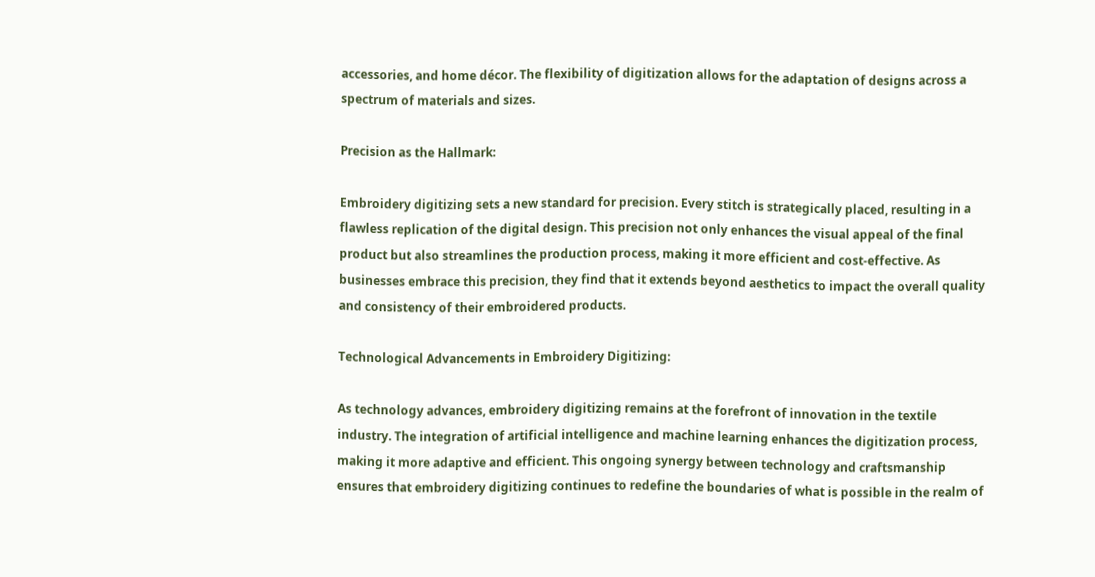accessories, and home décor. The flexibility of digitization allows for the adaptation of designs across a spectrum of materials and sizes.

Precision as the Hallmark:

Embroidery digitizing sets a new standard for precision. Every stitch is strategically placed, resulting in a flawless replication of the digital design. This precision not only enhances the visual appeal of the final product but also streamlines the production process, making it more efficient and cost-effective. As businesses embrace this precision, they find that it extends beyond aesthetics to impact the overall quality and consistency of their embroidered products.

Technological Advancements in Embroidery Digitizing:

As technology advances, embroidery digitizing remains at the forefront of innovation in the textile industry. The integration of artificial intelligence and machine learning enhances the digitization process, making it more adaptive and efficient. This ongoing synergy between technology and craftsmanship ensures that embroidery digitizing continues to redefine the boundaries of what is possible in the realm of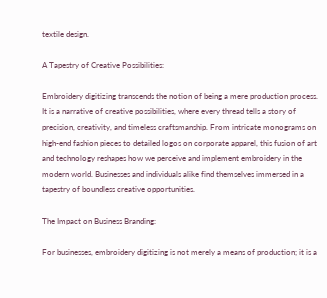textile design.

A Tapestry of Creative Possibilities:

Embroidery digitizing transcends the notion of being a mere production process. It is a narrative of creative possibilities, where every thread tells a story of precision, creativity, and timeless craftsmanship. From intricate monograms on high-end fashion pieces to detailed logos on corporate apparel, this fusion of art and technology reshapes how we perceive and implement embroidery in the modern world. Businesses and individuals alike find themselves immersed in a tapestry of boundless creative opportunities.

The Impact on Business Branding:

For businesses, embroidery digitizing is not merely a means of production; it is a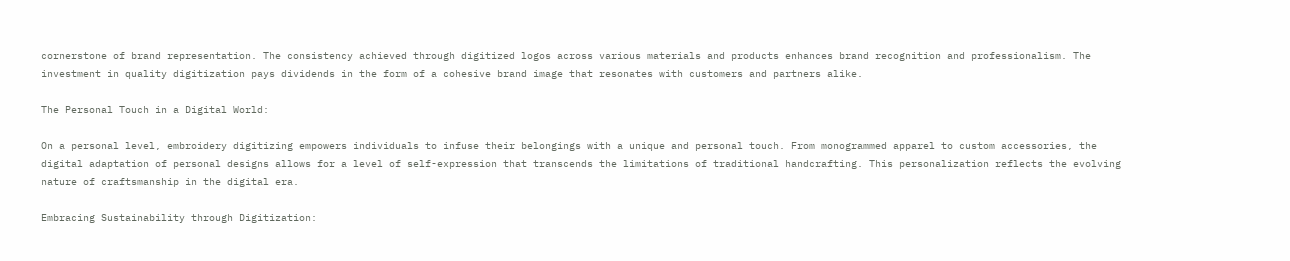cornerstone of brand representation. The consistency achieved through digitized logos across various materials and products enhances brand recognition and professionalism. The investment in quality digitization pays dividends in the form of a cohesive brand image that resonates with customers and partners alike.

The Personal Touch in a Digital World:

On a personal level, embroidery digitizing empowers individuals to infuse their belongings with a unique and personal touch. From monogrammed apparel to custom accessories, the digital adaptation of personal designs allows for a level of self-expression that transcends the limitations of traditional handcrafting. This personalization reflects the evolving nature of craftsmanship in the digital era.

Embracing Sustainability through Digitization: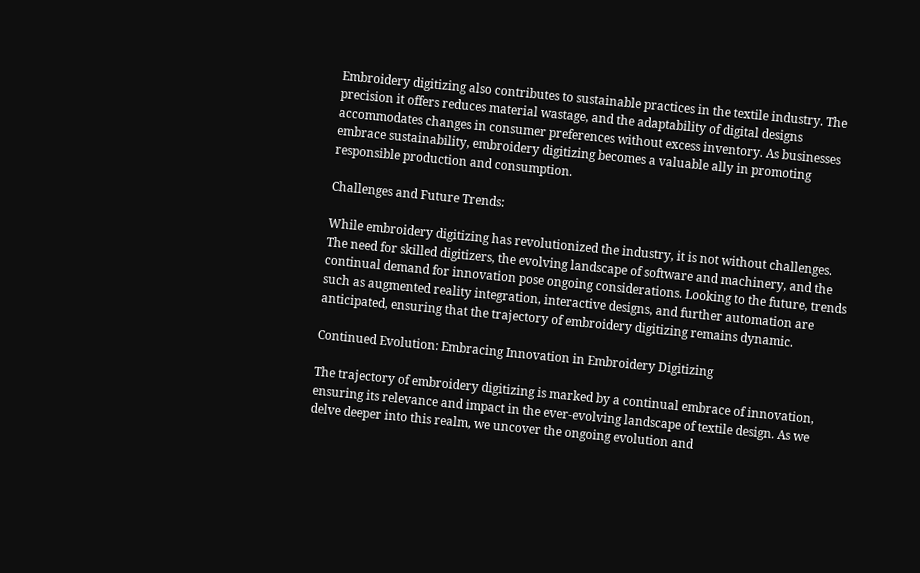Embroidery digitizing also contributes to sustainable practices in the textile industry. The precision it offers reduces material wastage, and the adaptability of digital designs accommodates changes in consumer preferences without excess inventory. As businesses embrace sustainability, embroidery digitizing becomes a valuable ally in promoting responsible production and consumption.

Challenges and Future Trends:

While embroidery digitizing has revolutionized the industry, it is not without challenges. The need for skilled digitizers, the evolving landscape of software and machinery, and the continual demand for innovation pose ongoing considerations. Looking to the future, trends such as augmented reality integration, interactive designs, and further automation are anticipated, ensuring that the trajectory of embroidery digitizing remains dynamic.

Continued Evolution: Embracing Innovation in Embroidery Digitizing

The trajectory of embroidery digitizing is marked by a continual embrace of innovation, ensuring its relevance and impact in the ever-evolving landscape of textile design. As we delve deeper into this realm, we uncover the ongoing evolution and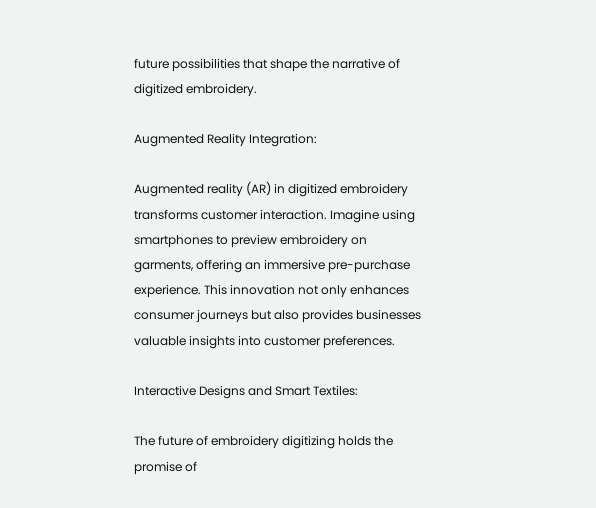future possibilities that shape the narrative of digitized embroidery.

Augmented Reality Integration:

Augmented reality (AR) in digitized embroidery transforms customer interaction. Imagine using smartphones to preview embroidery on garments, offering an immersive pre-purchase experience. This innovation not only enhances consumer journeys but also provides businesses valuable insights into customer preferences.

Interactive Designs and Smart Textiles:

The future of embroidery digitizing holds the promise of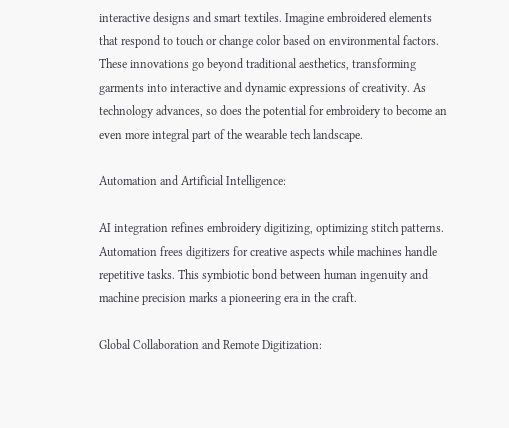interactive designs and smart textiles. Imagine embroidered elements that respond to touch or change color based on environmental factors. These innovations go beyond traditional aesthetics, transforming garments into interactive and dynamic expressions of creativity. As technology advances, so does the potential for embroidery to become an even more integral part of the wearable tech landscape.

Automation and Artificial Intelligence:

AI integration refines embroidery digitizing, optimizing stitch patterns. Automation frees digitizers for creative aspects while machines handle repetitive tasks. This symbiotic bond between human ingenuity and machine precision marks a pioneering era in the craft.

Global Collaboration and Remote Digitization: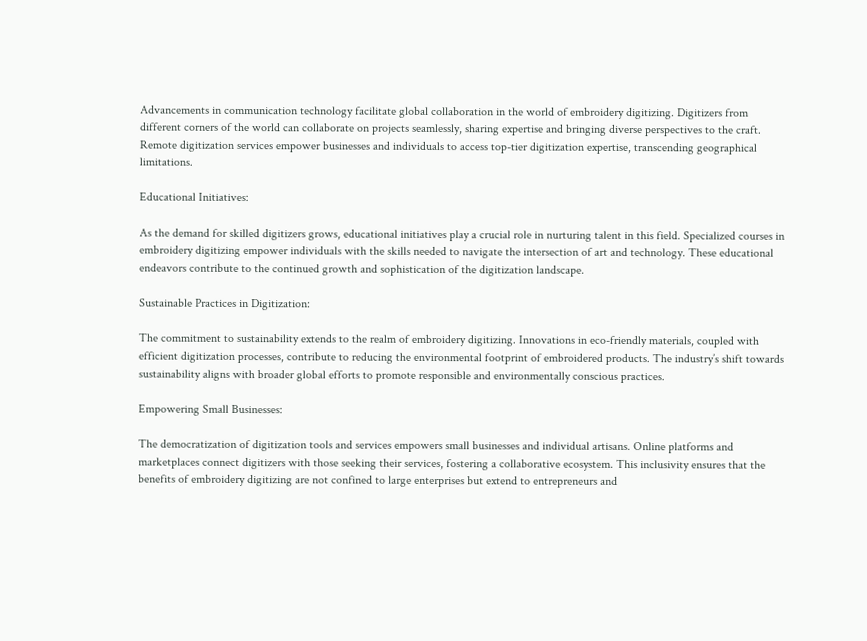Advancements in communication technology facilitate global collaboration in the world of embroidery digitizing. Digitizers from different corners of the world can collaborate on projects seamlessly, sharing expertise and bringing diverse perspectives to the craft. Remote digitization services empower businesses and individuals to access top-tier digitization expertise, transcending geographical limitations.

Educational Initiatives:

As the demand for skilled digitizers grows, educational initiatives play a crucial role in nurturing talent in this field. Specialized courses in embroidery digitizing empower individuals with the skills needed to navigate the intersection of art and technology. These educational endeavors contribute to the continued growth and sophistication of the digitization landscape.

Sustainable Practices in Digitization:

The commitment to sustainability extends to the realm of embroidery digitizing. Innovations in eco-friendly materials, coupled with efficient digitization processes, contribute to reducing the environmental footprint of embroidered products. The industry’s shift towards sustainability aligns with broader global efforts to promote responsible and environmentally conscious practices.

Empowering Small Businesses:

The democratization of digitization tools and services empowers small businesses and individual artisans. Online platforms and marketplaces connect digitizers with those seeking their services, fostering a collaborative ecosystem. This inclusivity ensures that the benefits of embroidery digitizing are not confined to large enterprises but extend to entrepreneurs and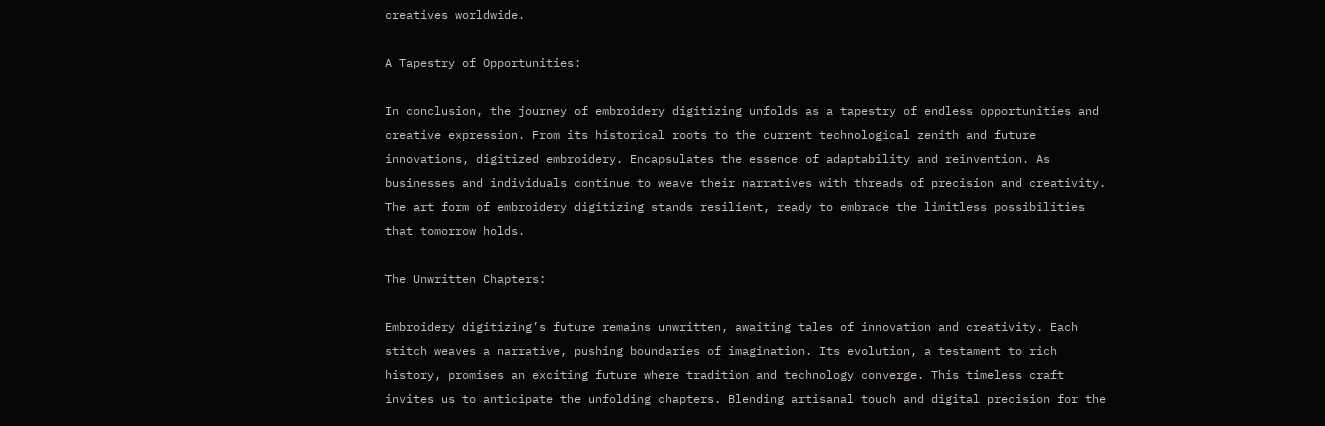creatives worldwide.

A Tapestry of Opportunities:

In conclusion, the journey of embroidery digitizing unfolds as a tapestry of endless opportunities and creative expression. From its historical roots to the current technological zenith and future innovations, digitized embroidery. Encapsulates the essence of adaptability and reinvention. As businesses and individuals continue to weave their narratives with threads of precision and creativity. The art form of embroidery digitizing stands resilient, ready to embrace the limitless possibilities that tomorrow holds.

The Unwritten Chapters:

Embroidery digitizing’s future remains unwritten, awaiting tales of innovation and creativity. Each stitch weaves a narrative, pushing boundaries of imagination. Its evolution, a testament to rich history, promises an exciting future where tradition and technology converge. This timeless craft invites us to anticipate the unfolding chapters. Blending artisanal touch and digital precision for the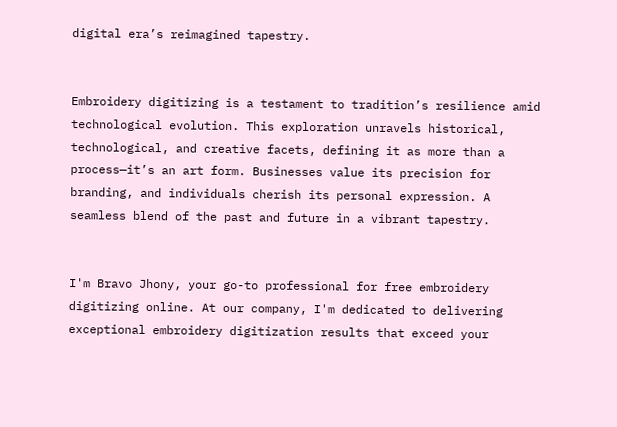digital era’s reimagined tapestry.


Embroidery digitizing is a testament to tradition’s resilience amid technological evolution. This exploration unravels historical, technological, and creative facets, defining it as more than a process—it’s an art form. Businesses value its precision for branding, and individuals cherish its personal expression. A seamless blend of the past and future in a vibrant tapestry.


I'm Bravo Jhony, your go-to professional for free embroidery digitizing online. At our company, I'm dedicated to delivering exceptional embroidery digitization results that exceed your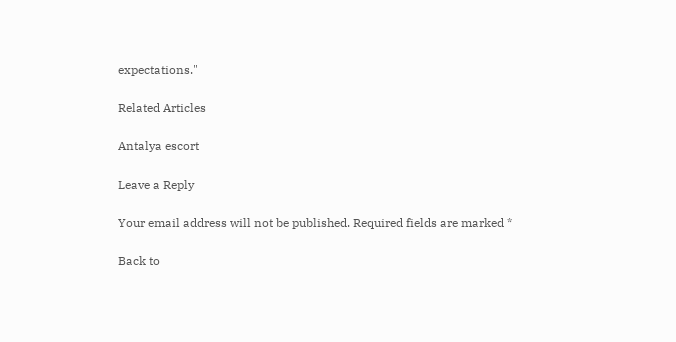expectations."

Related Articles

Antalya escort

Leave a Reply

Your email address will not be published. Required fields are marked *

Back to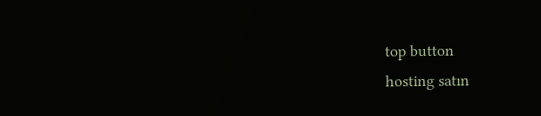top button
hosting satın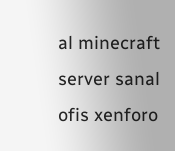al minecraft server sanal ofis xenforo